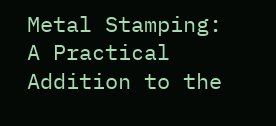Metal Stamping: A Practical Addition to the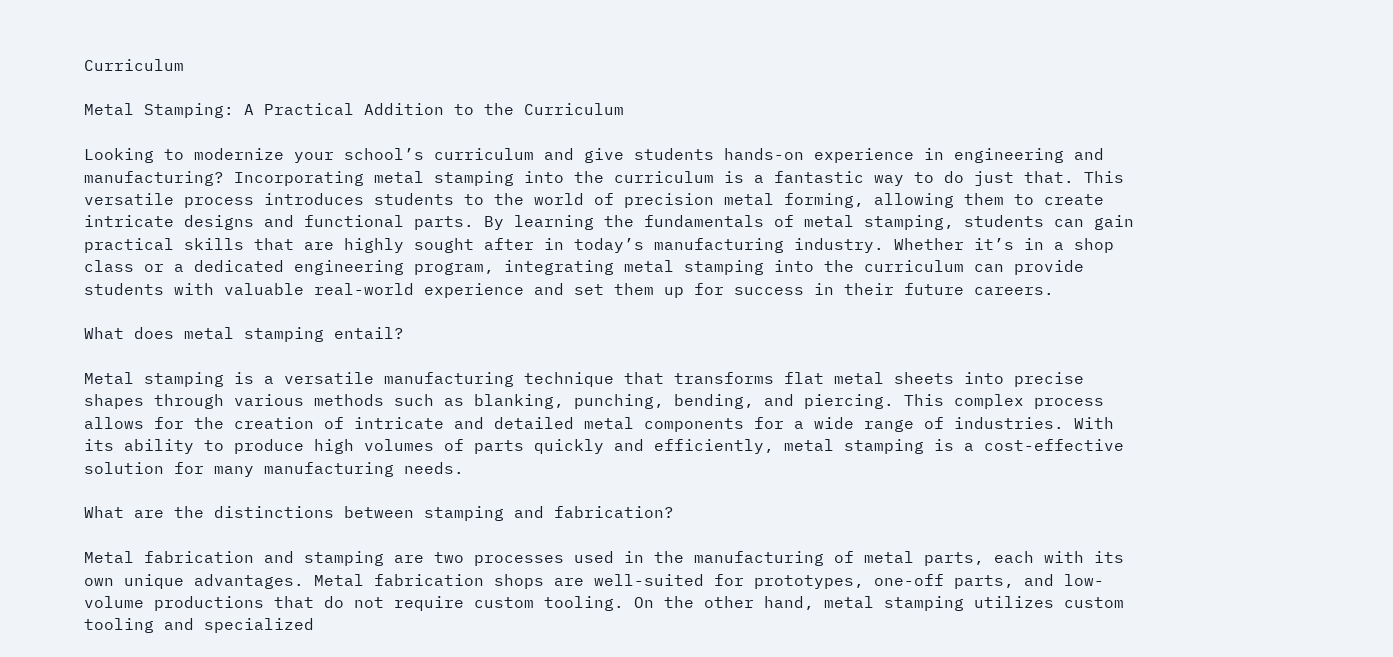Curriculum

Metal Stamping: A Practical Addition to the Curriculum

Looking to modernize your school’s curriculum and give students hands-on experience in engineering and manufacturing? Incorporating metal stamping into the curriculum is a fantastic way to do just that. This versatile process introduces students to the world of precision metal forming, allowing them to create intricate designs and functional parts. By learning the fundamentals of metal stamping, students can gain practical skills that are highly sought after in today’s manufacturing industry. Whether it’s in a shop class or a dedicated engineering program, integrating metal stamping into the curriculum can provide students with valuable real-world experience and set them up for success in their future careers.

What does metal stamping entail?

Metal stamping is a versatile manufacturing technique that transforms flat metal sheets into precise shapes through various methods such as blanking, punching, bending, and piercing. This complex process allows for the creation of intricate and detailed metal components for a wide range of industries. With its ability to produce high volumes of parts quickly and efficiently, metal stamping is a cost-effective solution for many manufacturing needs.

What are the distinctions between stamping and fabrication?

Metal fabrication and stamping are two processes used in the manufacturing of metal parts, each with its own unique advantages. Metal fabrication shops are well-suited for prototypes, one-off parts, and low-volume productions that do not require custom tooling. On the other hand, metal stamping utilizes custom tooling and specialized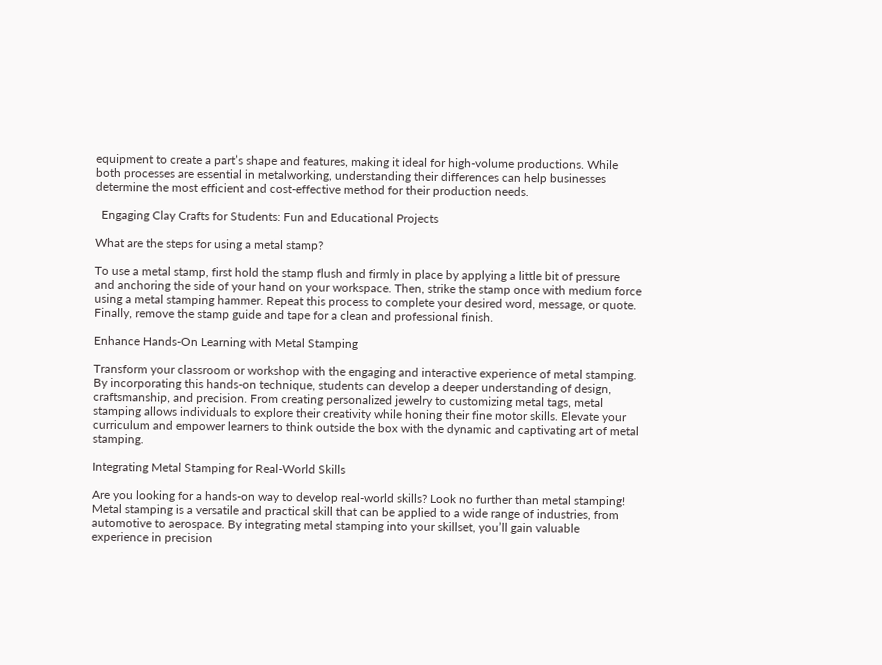equipment to create a part’s shape and features, making it ideal for high-volume productions. While both processes are essential in metalworking, understanding their differences can help businesses determine the most efficient and cost-effective method for their production needs.

  Engaging Clay Crafts for Students: Fun and Educational Projects

What are the steps for using a metal stamp?

To use a metal stamp, first hold the stamp flush and firmly in place by applying a little bit of pressure and anchoring the side of your hand on your workspace. Then, strike the stamp once with medium force using a metal stamping hammer. Repeat this process to complete your desired word, message, or quote. Finally, remove the stamp guide and tape for a clean and professional finish.

Enhance Hands-On Learning with Metal Stamping

Transform your classroom or workshop with the engaging and interactive experience of metal stamping. By incorporating this hands-on technique, students can develop a deeper understanding of design, craftsmanship, and precision. From creating personalized jewelry to customizing metal tags, metal stamping allows individuals to explore their creativity while honing their fine motor skills. Elevate your curriculum and empower learners to think outside the box with the dynamic and captivating art of metal stamping.

Integrating Metal Stamping for Real-World Skills

Are you looking for a hands-on way to develop real-world skills? Look no further than metal stamping! Metal stamping is a versatile and practical skill that can be applied to a wide range of industries, from automotive to aerospace. By integrating metal stamping into your skillset, you’ll gain valuable experience in precision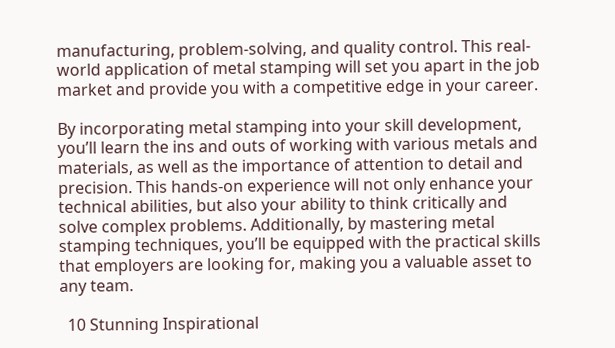manufacturing, problem-solving, and quality control. This real-world application of metal stamping will set you apart in the job market and provide you with a competitive edge in your career.

By incorporating metal stamping into your skill development, you’ll learn the ins and outs of working with various metals and materials, as well as the importance of attention to detail and precision. This hands-on experience will not only enhance your technical abilities, but also your ability to think critically and solve complex problems. Additionally, by mastering metal stamping techniques, you’ll be equipped with the practical skills that employers are looking for, making you a valuable asset to any team.

  10 Stunning Inspirational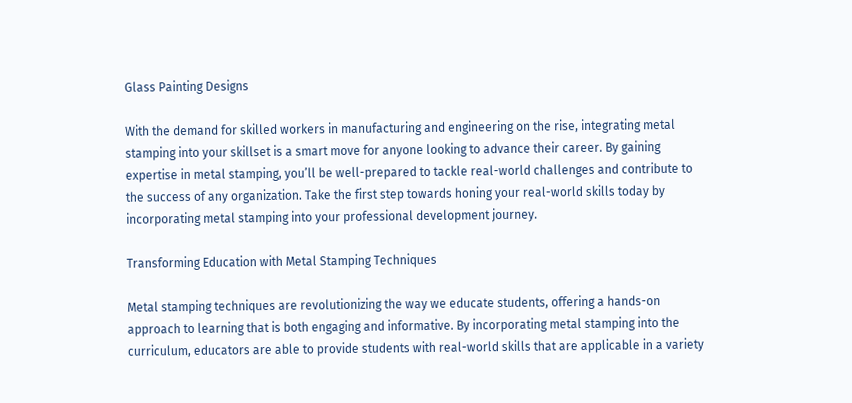Glass Painting Designs

With the demand for skilled workers in manufacturing and engineering on the rise, integrating metal stamping into your skillset is a smart move for anyone looking to advance their career. By gaining expertise in metal stamping, you’ll be well-prepared to tackle real-world challenges and contribute to the success of any organization. Take the first step towards honing your real-world skills today by incorporating metal stamping into your professional development journey.

Transforming Education with Metal Stamping Techniques

Metal stamping techniques are revolutionizing the way we educate students, offering a hands-on approach to learning that is both engaging and informative. By incorporating metal stamping into the curriculum, educators are able to provide students with real-world skills that are applicable in a variety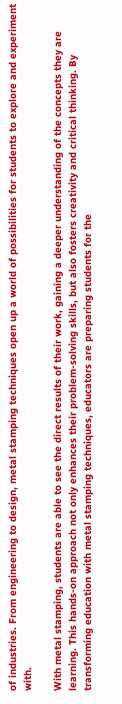of industries. From engineering to design, metal stamping techniques open up a world of possibilities for students to explore and experiment with.

With metal stamping, students are able to see the direct results of their work, gaining a deeper understanding of the concepts they are learning. This hands-on approach not only enhances their problem-solving skills, but also fosters creativity and critical thinking. By transforming education with metal stamping techniques, educators are preparing students for the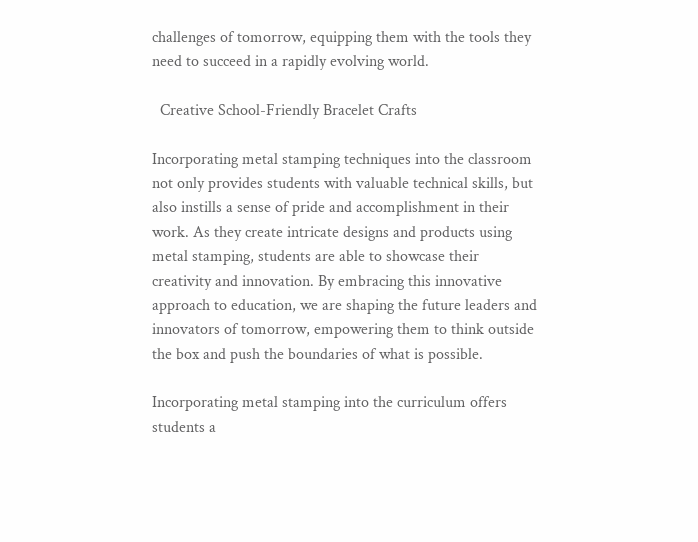challenges of tomorrow, equipping them with the tools they need to succeed in a rapidly evolving world.

  Creative School-Friendly Bracelet Crafts

Incorporating metal stamping techniques into the classroom not only provides students with valuable technical skills, but also instills a sense of pride and accomplishment in their work. As they create intricate designs and products using metal stamping, students are able to showcase their creativity and innovation. By embracing this innovative approach to education, we are shaping the future leaders and innovators of tomorrow, empowering them to think outside the box and push the boundaries of what is possible.

Incorporating metal stamping into the curriculum offers students a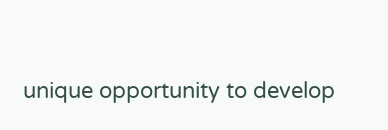unique opportunity to develop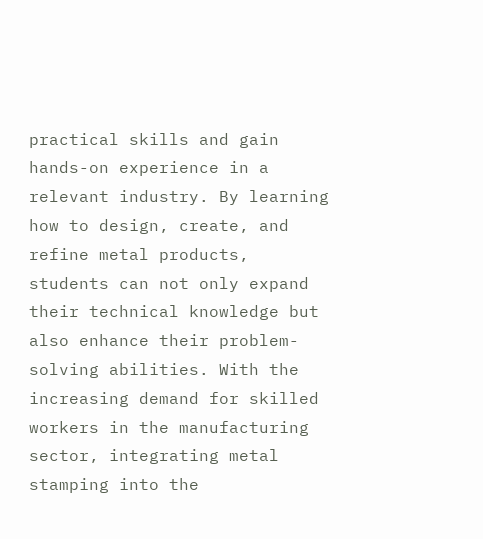practical skills and gain hands-on experience in a relevant industry. By learning how to design, create, and refine metal products, students can not only expand their technical knowledge but also enhance their problem-solving abilities. With the increasing demand for skilled workers in the manufacturing sector, integrating metal stamping into the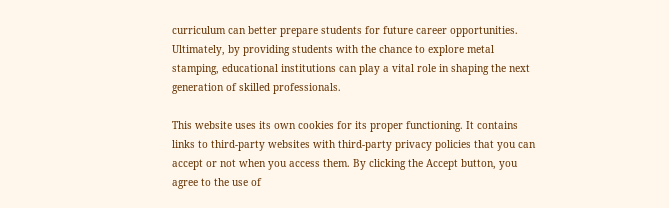curriculum can better prepare students for future career opportunities. Ultimately, by providing students with the chance to explore metal stamping, educational institutions can play a vital role in shaping the next generation of skilled professionals.

This website uses its own cookies for its proper functioning. It contains links to third-party websites with third-party privacy policies that you can accept or not when you access them. By clicking the Accept button, you agree to the use of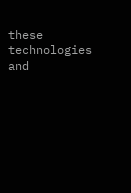these technologies and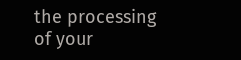the processing of your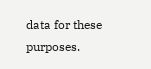data for these purposes.